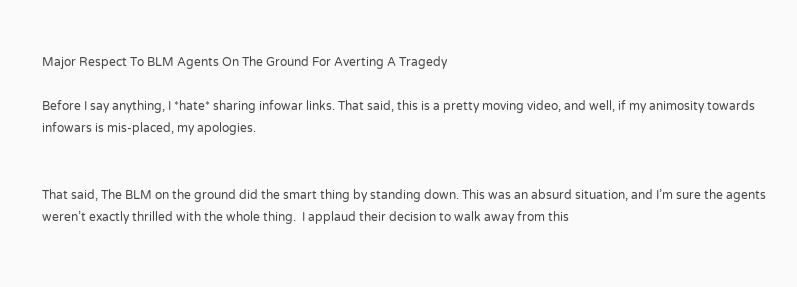Major Respect To BLM Agents On The Ground For Averting A Tragedy

Before I say anything, I *hate* sharing infowar links. That said, this is a pretty moving video, and well, if my animosity towards infowars is mis-placed, my apologies.


That said, The BLM on the ground did the smart thing by standing down. This was an absurd situation, and I’m sure the agents weren’t exactly thrilled with the whole thing.  I applaud their decision to walk away from this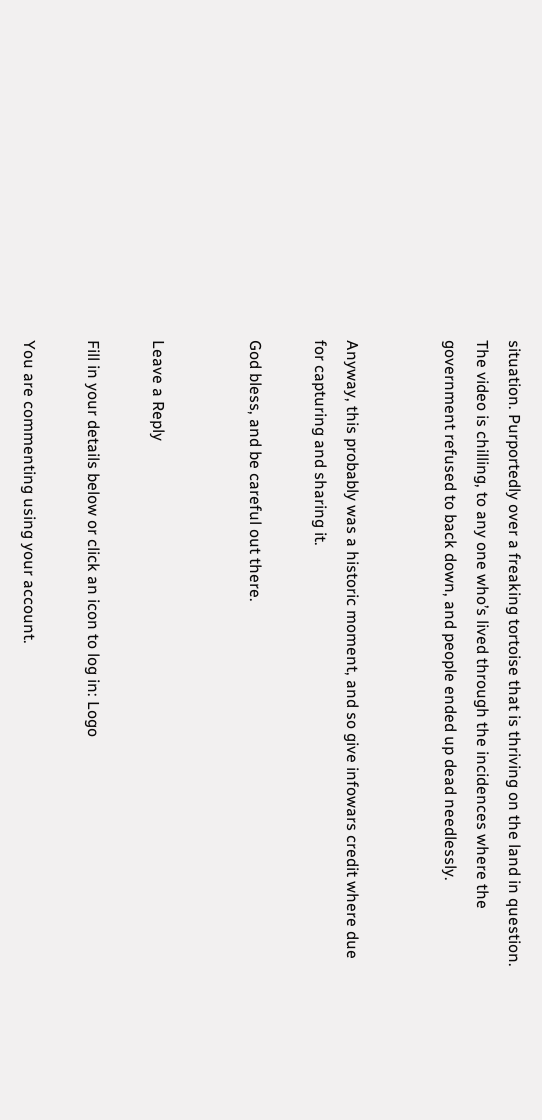situation. Purportedly over a freaking tortoise that is thriving on the land in question. The video is chilling, to any one who’s lived through the incidences where the government refused to back down, and people ended up dead needlessly.


Anyway, this probably was a historic moment, and so give infowars credit where due for capturing and sharing it.

God bless, and be careful out there.


Leave a Reply

Fill in your details below or click an icon to log in: Logo

You are commenting using your account.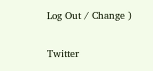Log Out / Change )

Twitter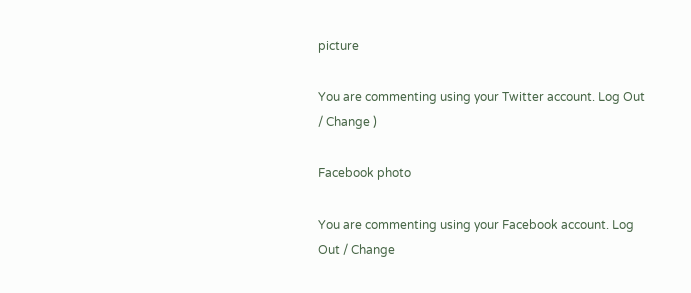picture

You are commenting using your Twitter account. Log Out / Change )

Facebook photo

You are commenting using your Facebook account. Log Out / Change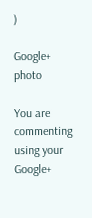)

Google+ photo

You are commenting using your Google+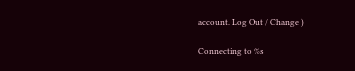account. Log Out / Change )

Connecting to %s